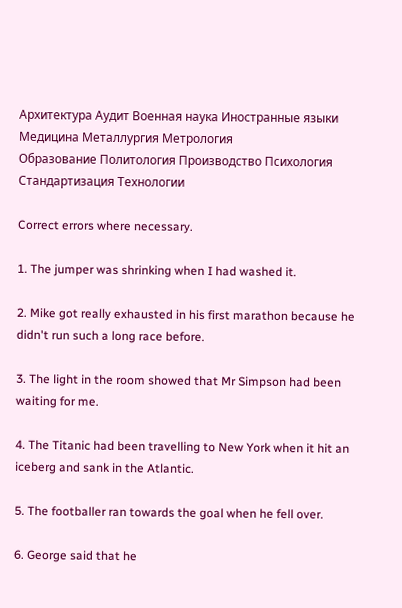Архитектура Аудит Военная наука Иностранные языки Медицина Металлургия Метрология
Образование Политология Производство Психология Стандартизация Технологии

Correct errors where necessary.

1. The jumper was shrinking when I had washed it.

2. Mike got really exhausted in his first marathon because he didn't run such a long race before.

3. The light in the room showed that Mr Simpson had been waiting for me.

4. The Titanic had been travelling to New York when it hit an iceberg and sank in the Atlantic.

5. The footballer ran towards the goal when he fell over.

6. George said that he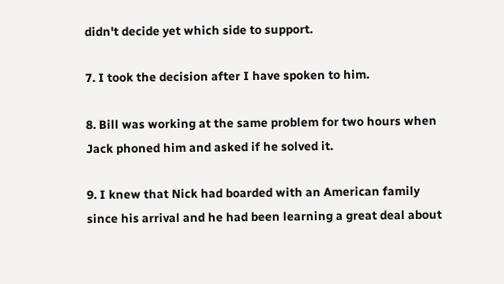didn't decide yet which side to support.

7. I took the decision after I have spoken to him.

8. Bill was working at the same problem for two hours when Jack phoned him and asked if he solved it.

9. I knew that Nick had boarded with an American family since his arrival and he had been learning a great deal about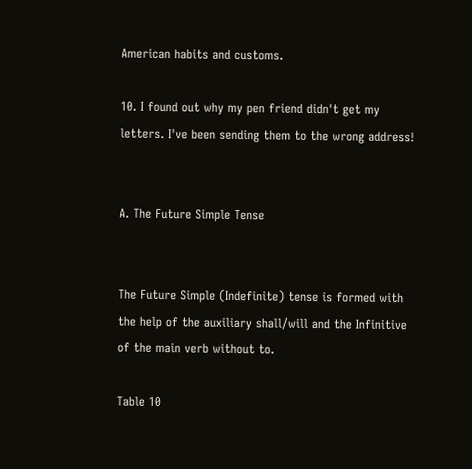American habits and customs.

10. I found out why my pen friend didn't get my letters. I've been sending them to the wrong address!


A. The Future Simple Tense


The Future Simple (Indefinite) tense is formed with the help of the auxiliary shall/will and the Infinitive of the main verb without to.

Table 10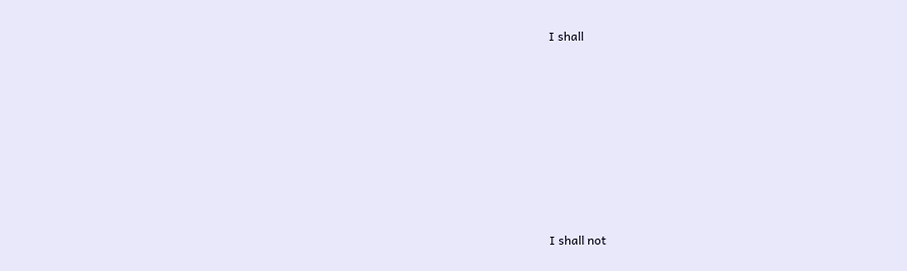I shall









I shall not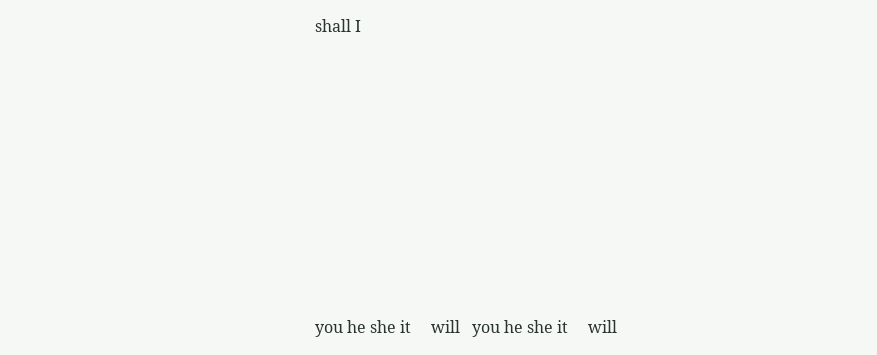shall I









you he she it     will   you he she it     will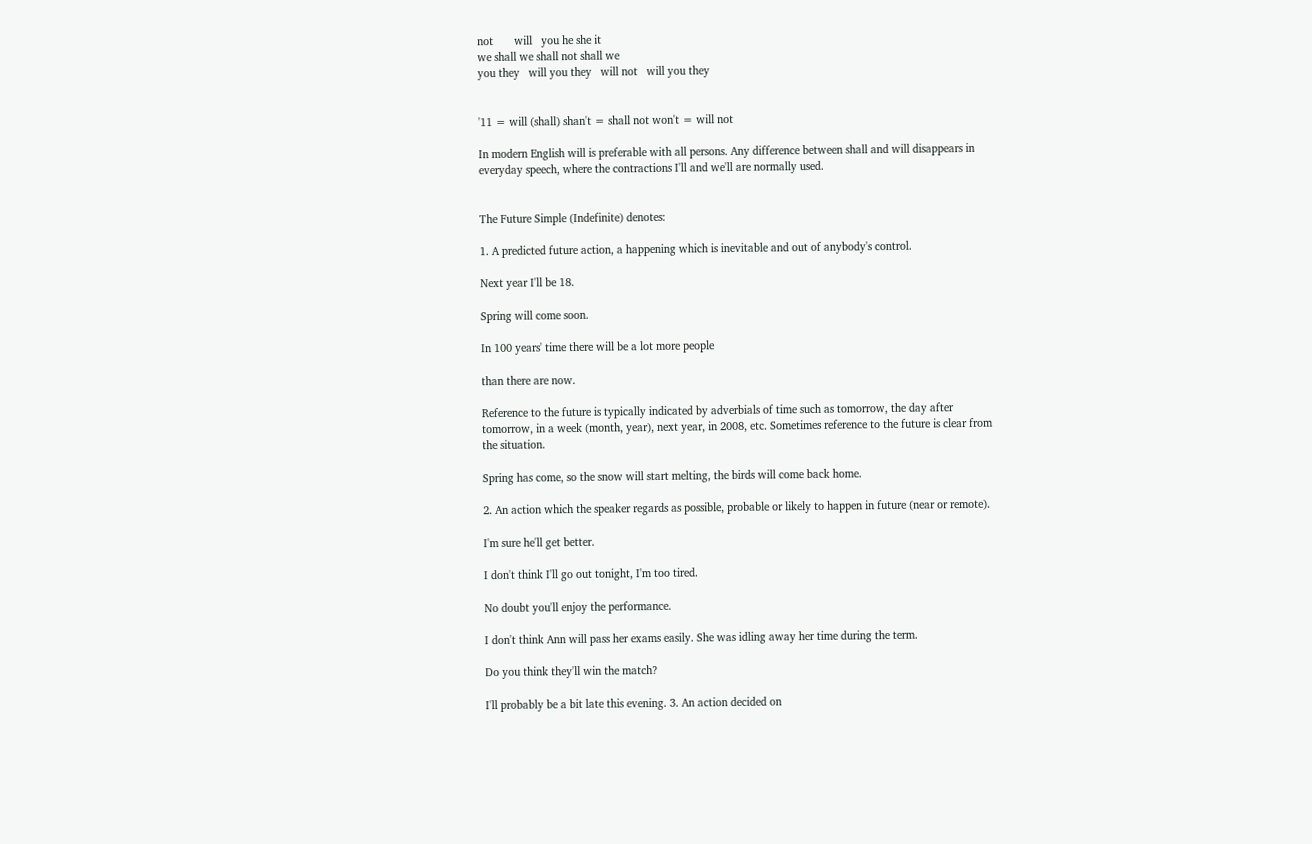not       will   you he she it
we shall we shall not shall we
you they   will you they   will not   will you they


'11 = will (shall) shan't = shall not won't = will not

In modern English will is preferable with all persons. Any difference between shall and will disappears in everyday speech, where the contractions I'll and we'll are normally used.


The Future Simple (Indefinite) denotes:

1. A predicted future action, a happening which is inevitable and out of anybody's control.

Next year I'll be 18.

Spring will come soon.

In 100 years' time there will be a lot more people

than there are now.

Reference to the future is typically indicated by adverbials of time such as tomorrow, the day after tomorrow, in a week (month, year), next year, in 2008, etc. Sometimes reference to the future is clear from the situation.

Spring has come, so the snow will start melting, the birds will come back home.

2. An action which the speaker regards as possible, probable or likely to happen in future (near or remote).

I'm sure he'll get better.

I don't think I'll go out tonight, I'm too tired.

No doubt you'll enjoy the performance.

I don't think Ann will pass her exams easily. She was idling away her time during the term.

Do you think they'll win the match?

I'll probably be a bit late this evening. 3. An action decided on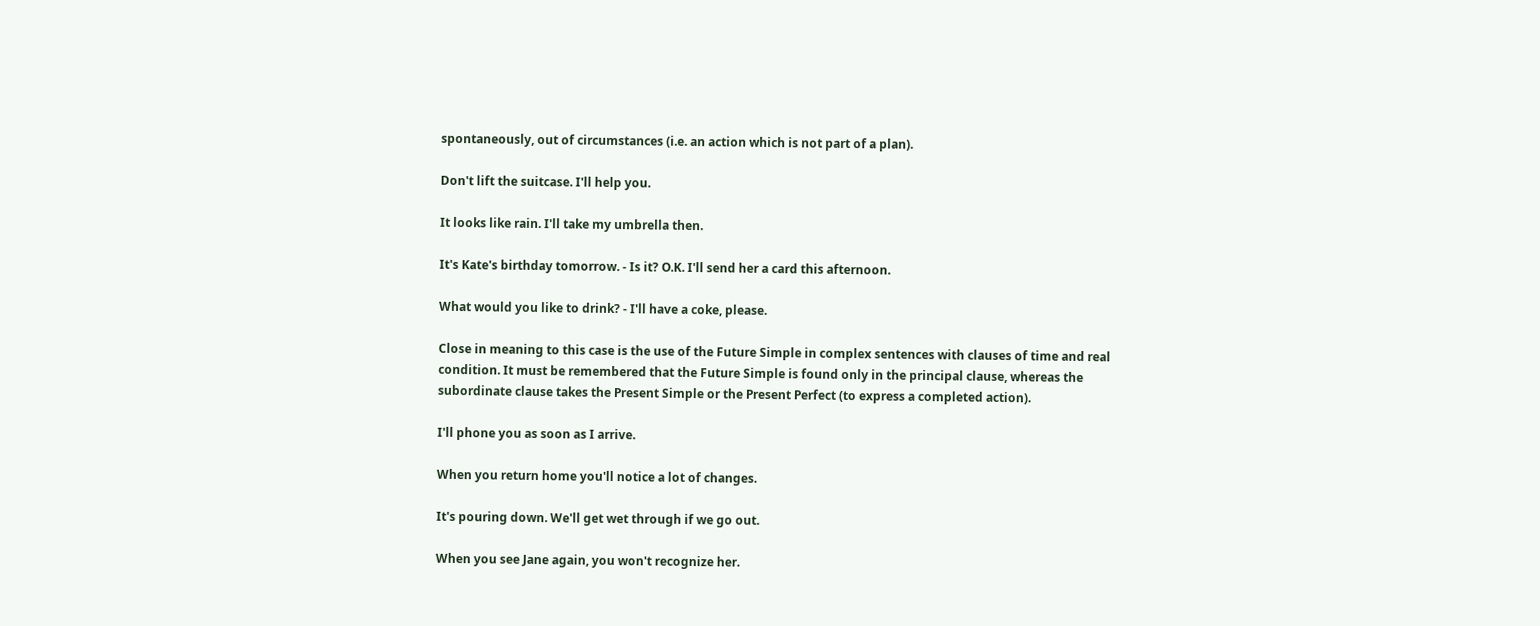spontaneously, out of circumstances (i.e. an action which is not part of a plan).

Don't lift the suitcase. I'll help you.

It looks like rain. I'll take my umbrella then.

It's Kate's birthday tomorrow. - Is it? O.K. I'll send her a card this afternoon.

What would you like to drink? - I'll have a coke, please.

Close in meaning to this case is the use of the Future Simple in complex sentences with clauses of time and real condition. It must be remembered that the Future Simple is found only in the principal clause, whereas the subordinate clause takes the Present Simple or the Present Perfect (to express a completed action).

I'll phone you as soon as I arrive.

When you return home you'll notice a lot of changes.

It's pouring down. We'll get wet through if we go out.

When you see Jane again, you won't recognize her.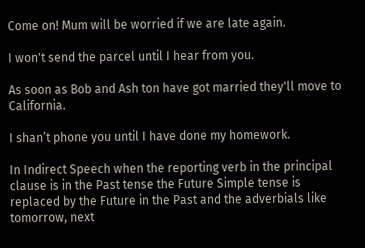Come on! Mum will be worried if we are late again.

I won't send the parcel until I hear from you.

As soon as Bob and Ash ton have got married they'll move to California.

I shan’t phone you until I have done my homework.

In Indirect Speech when the reporting verb in the principal clause is in the Past tense the Future Simple tense is replaced by the Future in the Past and the adverbials like tomorrow, next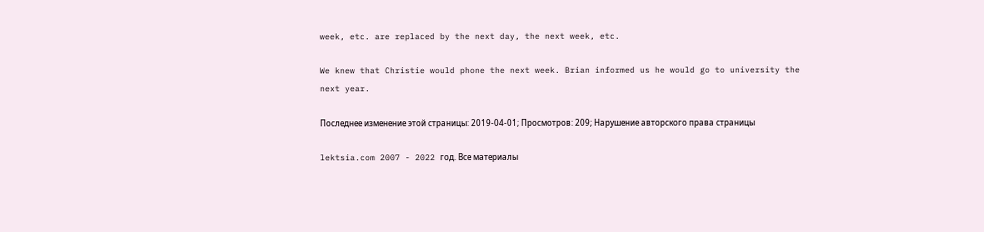week, etc. are replaced by the next day, the next week, etc.

We knew that Christie would phone the next week. Brian informed us he would go to university the next year.

Последнее изменение этой страницы: 2019-04-01; Просмотров: 209; Нарушение авторского права страницы

lektsia.com 2007 - 2022 год. Все материалы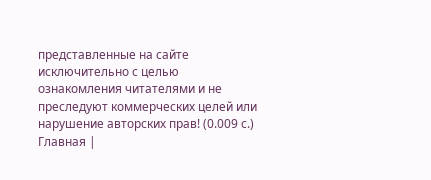представленные на сайте исключительно с целью ознакомления читателями и не преследуют коммерческих целей или нарушение авторских прав! (0.009 с.) Главная |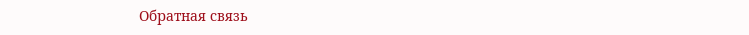Обратная связь